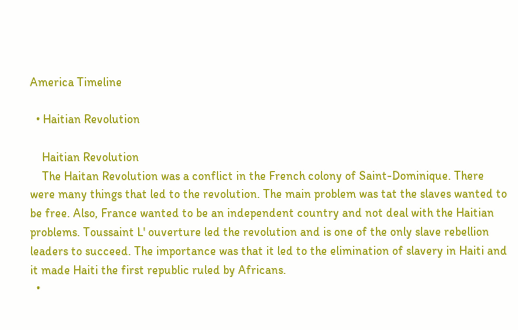America Timeline

  • Haitian Revolution

    Haitian Revolution
    The Haitan Revolution was a conflict in the French colony of Saint-Dominique. There were many things that led to the revolution. The main problem was tat the slaves wanted to be free. Also, France wanted to be an independent country and not deal with the Haitian problems. Toussaint L' ouverture led the revolution and is one of the only slave rebellion leaders to succeed. The importance was that it led to the elimination of slavery in Haiti and it made Haiti the first republic ruled by Africans.
  •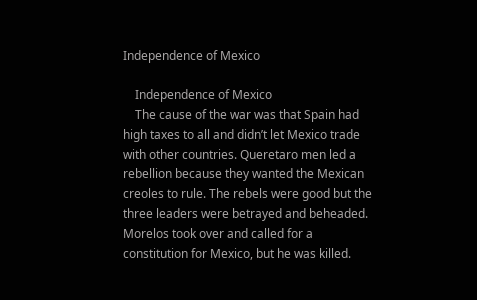Independence of Mexico

    Independence of Mexico
    The cause of the war was that Spain had high taxes to all and didn’t let Mexico trade with other countries. Queretaro men led a rebellion because they wanted the Mexican creoles to rule. The rebels were good but the three leaders were betrayed and beheaded. Morelos took over and called for a constitution for Mexico, but he was killed.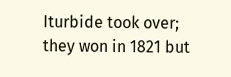Iturbide took over; they won in 1821 but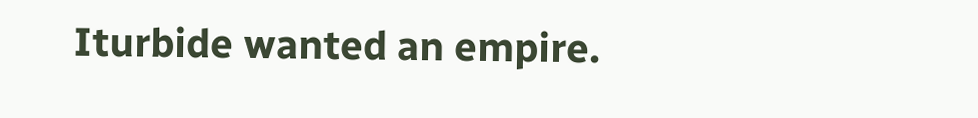Iturbide wanted an empire.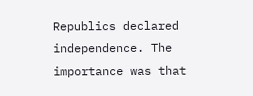Republics declared independence. The importance was that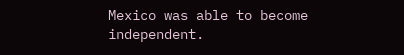Mexico was able to become independent.